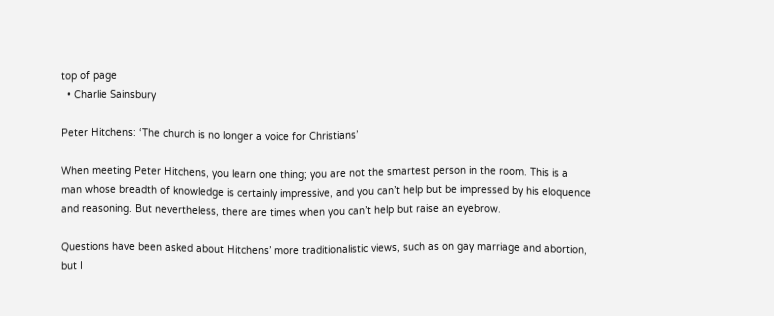top of page
  • Charlie Sainsbury

Peter Hitchens: ‘The church is no longer a voice for Christians’

When meeting Peter Hitchens, you learn one thing; you are not the smartest person in the room. This is a man whose breadth of knowledge is certainly impressive, and you can’t help but be impressed by his eloquence and reasoning. But nevertheless, there are times when you can’t help but raise an eyebrow.

Questions have been asked about Hitchens’ more traditionalistic views, such as on gay marriage and abortion, but I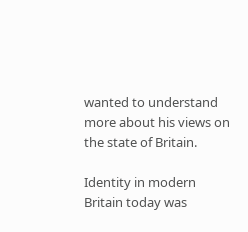wanted to understand more about his views on the state of Britain.

Identity in modern Britain today was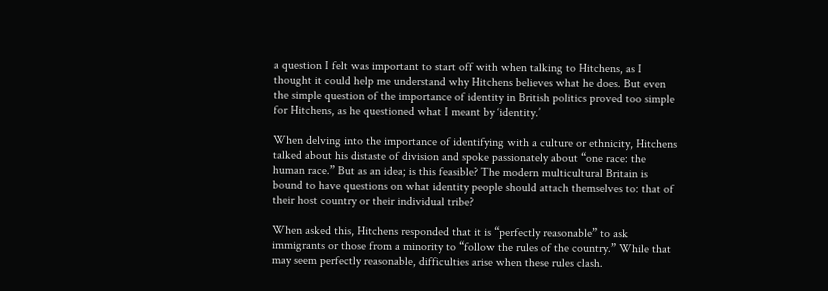a question I felt was important to start off with when talking to Hitchens, as I thought it could help me understand why Hitchens believes what he does. But even the simple question of the importance of identity in British politics proved too simple for Hitchens, as he questioned what I meant by ‘identity.’

When delving into the importance of identifying with a culture or ethnicity, Hitchens talked about his distaste of division and spoke passionately about “one race: the human race.” But as an idea; is this feasible? The modern multicultural Britain is bound to have questions on what identity people should attach themselves to: that of their host country or their individual tribe?

When asked this, Hitchens responded that it is “perfectly reasonable” to ask immigrants or those from a minority to “follow the rules of the country.” While that may seem perfectly reasonable, difficulties arise when these rules clash.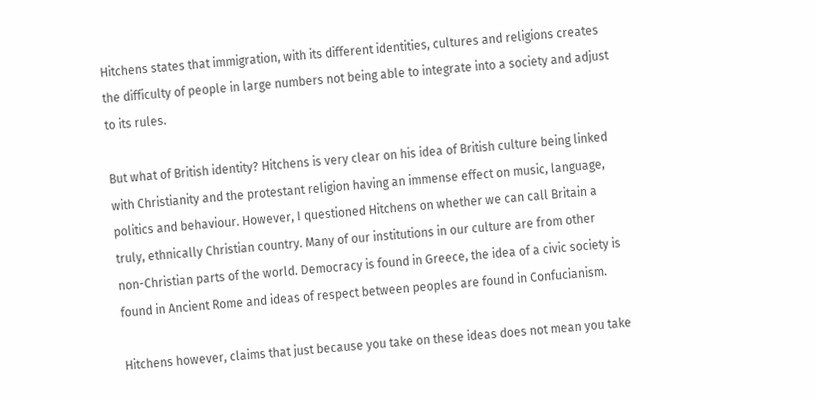Hitchens states that immigration, with its different identities, cultures and religions creates the difficulty of people in large numbers not being able to integrate into a society and adjust to its rules.

But what of British identity? Hitchens is very clear on his idea of British culture being linked with Christianity and the protestant religion having an immense effect on music, language, politics and behaviour. However, I questioned Hitchens on whether we can call Britain a truly, ethnically Christian country. Many of our institutions in our culture are from other non-Christian parts of the world. Democracy is found in Greece, the idea of a civic society is found in Ancient Rome and ideas of respect between peoples are found in Confucianism.

Hitchens however, claims that just because you take on these ideas does not mean you take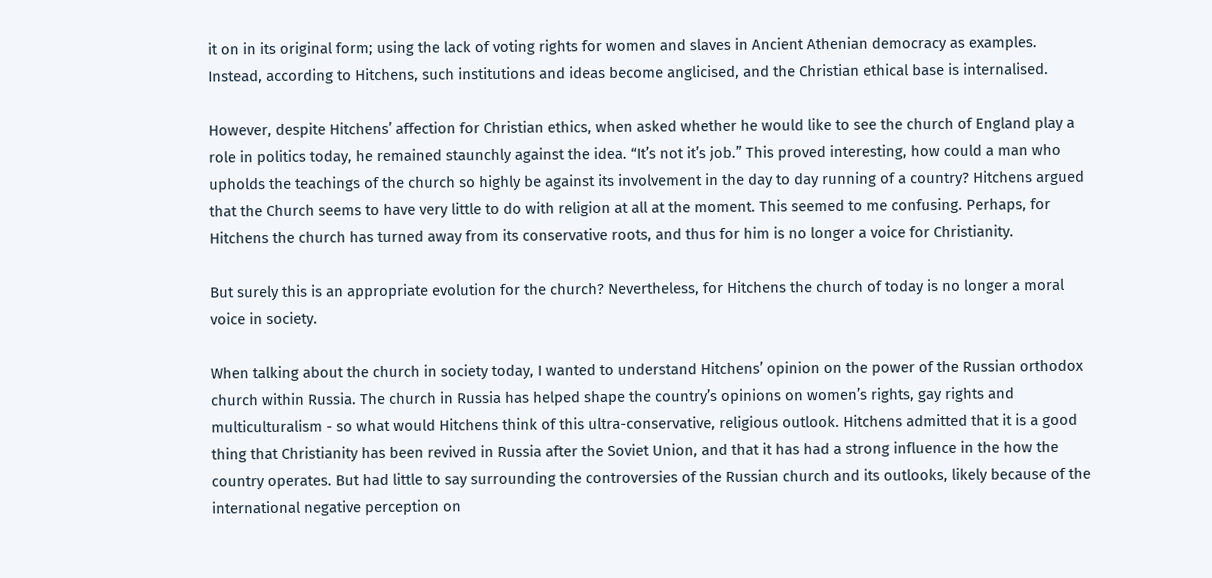it on in its original form; using the lack of voting rights for women and slaves in Ancient Athenian democracy as examples. Instead, according to Hitchens, such institutions and ideas become anglicised, and the Christian ethical base is internalised.

However, despite Hitchens’ affection for Christian ethics, when asked whether he would like to see the church of England play a role in politics today, he remained staunchly against the idea. “It’s not it’s job.” This proved interesting, how could a man who upholds the teachings of the church so highly be against its involvement in the day to day running of a country? Hitchens argued that the Church seems to have very little to do with religion at all at the moment. This seemed to me confusing. Perhaps, for Hitchens the church has turned away from its conservative roots, and thus for him is no longer a voice for Christianity.

But surely this is an appropriate evolution for the church? Nevertheless, for Hitchens the church of today is no longer a moral voice in society.

When talking about the church in society today, I wanted to understand Hitchens’ opinion on the power of the Russian orthodox church within Russia. The church in Russia has helped shape the country’s opinions on women’s rights, gay rights and multiculturalism - so what would Hitchens think of this ultra-conservative, religious outlook. Hitchens admitted that it is a good thing that Christianity has been revived in Russia after the Soviet Union, and that it has had a strong influence in the how the country operates. But had little to say surrounding the controversies of the Russian church and its outlooks, likely because of the international negative perception on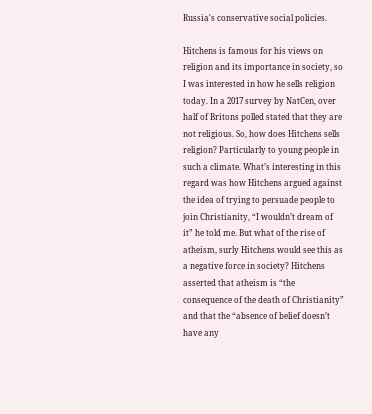Russia's conservative social policies.

Hitchens is famous for his views on religion and its importance in society, so I was interested in how he sells religion today. In a 2017 survey by NatCen, over half of Britons polled stated that they are not religious. So, how does Hitchens sells religion? Particularly to young people in such a climate. What’s interesting in this regard was how Hitchens argued against the idea of trying to persuade people to join Christianity, “I wouldn’t dream of it” he told me. But what of the rise of atheism, surly Hitchens would see this as a negative force in society? Hitchens asserted that atheism is “the consequence of the death of Christianity” and that the “absence of belief doesn’t have any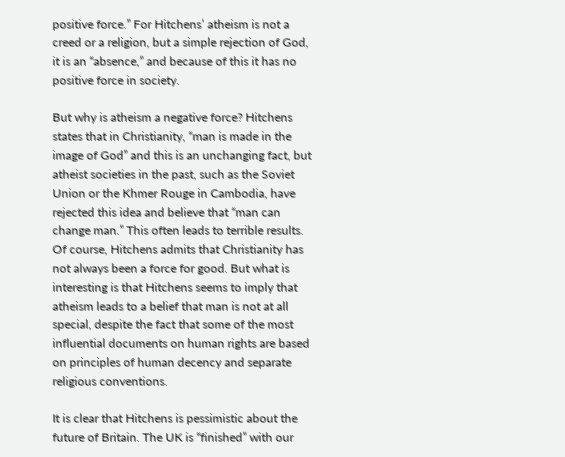positive force.” For Hitchens’ atheism is not a creed or a religion, but a simple rejection of God, it is an “absence,” and because of this it has no positive force in society.

But why is atheism a negative force? Hitchens states that in Christianity, “man is made in the image of God” and this is an unchanging fact, but atheist societies in the past, such as the Soviet Union or the Khmer Rouge in Cambodia, have rejected this idea and believe that “man can change man.” This often leads to terrible results. Of course, Hitchens admits that Christianity has not always been a force for good. But what is interesting is that Hitchens seems to imply that atheism leads to a belief that man is not at all special, despite the fact that some of the most influential documents on human rights are based on principles of human decency and separate religious conventions.

It is clear that Hitchens is pessimistic about the future of Britain. The UK is “finished” with our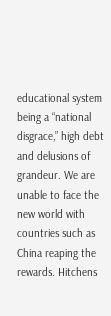educational system being a “national disgrace,” high debt and delusions of grandeur. We are unable to face the new world with countries such as China reaping the rewards. Hitchens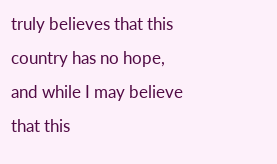truly believes that this country has no hope, and while I may believe that this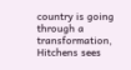country is going through a transformation, Hitchens sees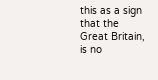this as a sign that the Great Britain, is no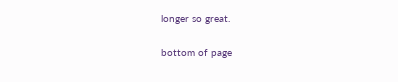longer so great.

bottom of page